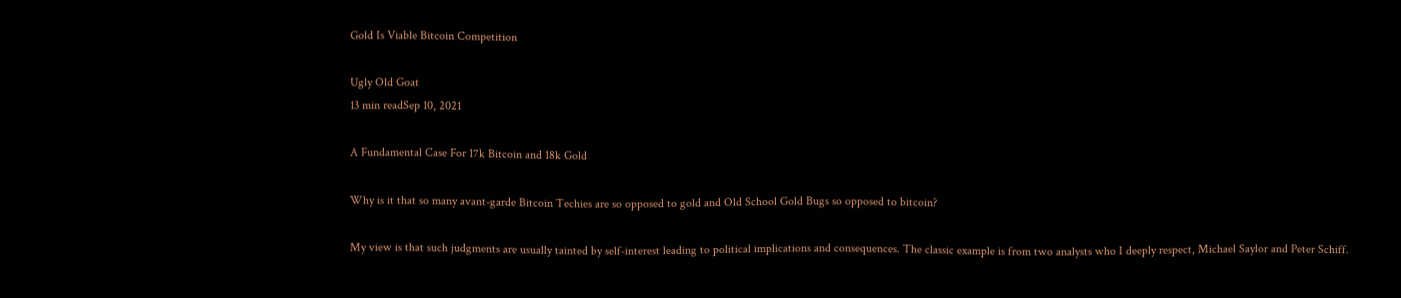Gold Is Viable Bitcoin Competition

Ugly Old Goat
13 min readSep 10, 2021

A Fundamental Case For 17k Bitcoin and 18k Gold

Why is it that so many avant-garde Bitcoin Techies are so opposed to gold and Old School Gold Bugs so opposed to bitcoin?

My view is that such judgments are usually tainted by self-interest leading to political implications and consequences. The classic example is from two analysts who I deeply respect, Michael Saylor and Peter Schiff.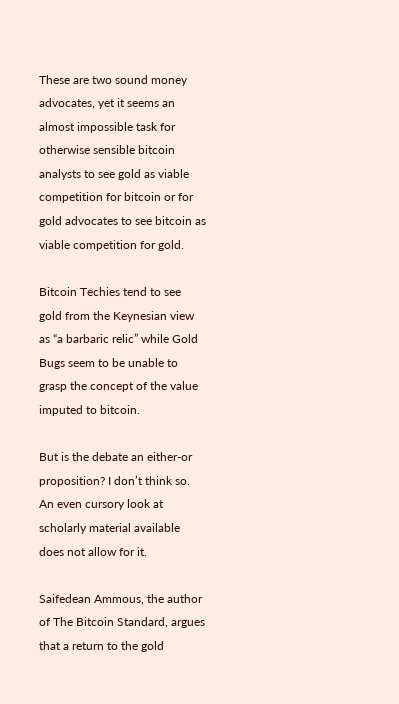These are two sound money advocates, yet it seems an almost impossible task for otherwise sensible bitcoin analysts to see gold as viable competition for bitcoin or for gold advocates to see bitcoin as viable competition for gold.

Bitcoin Techies tend to see gold from the Keynesian view as “a barbaric relic” while Gold Bugs seem to be unable to grasp the concept of the value imputed to bitcoin.

But is the debate an either-or proposition? I don’t think so. An even cursory look at scholarly material available does not allow for it.

Saifedean Ammous, the author of The Bitcoin Standard, argues that a return to the gold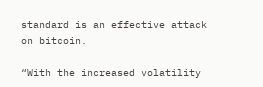standard is an effective attack on bitcoin.

“With the increased volatility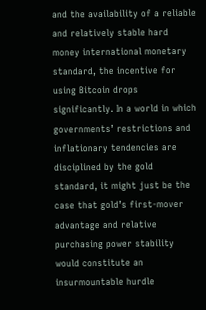and the availability of a reliable and relatively stable hard money international monetary standard, the incentive for using Bitcoin drops significantly. In a world in which governments’ restrictions and inflationary tendencies are disciplined by the gold standard, it might just be the case that gold’s first-mover advantage and relative purchasing power stability would constitute an insurmountable hurdle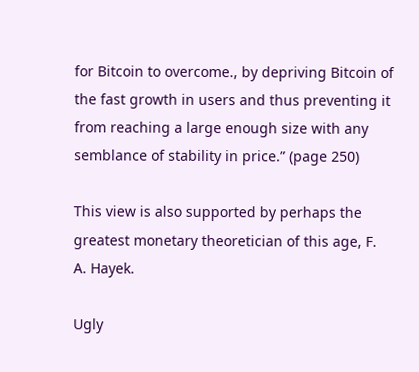for Bitcoin to overcome., by depriving Bitcoin of the fast growth in users and thus preventing it from reaching a large enough size with any semblance of stability in price.” (page 250)

This view is also supported by perhaps the greatest monetary theoretician of this age, F. A. Hayek.

Ugly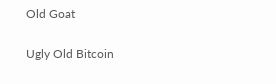Old Goat

Ugly Old Bitcoin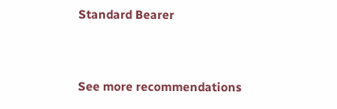Standard Bearer


See more recommendations